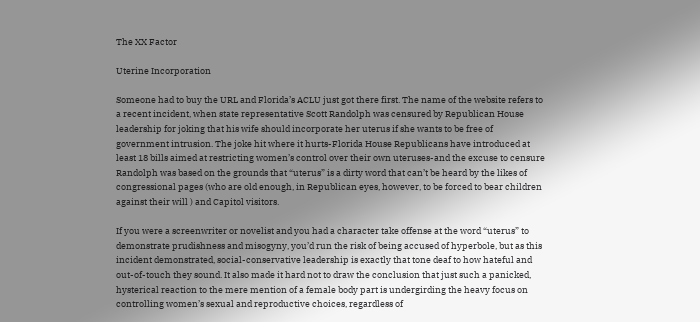The XX Factor

Uterine Incorporation

Someone had to buy the URL and Florida’s ACLU just got there first. The name of the website refers to a recent incident, when state representative Scott Randolph was censured by Republican House leadership for joking that his wife should incorporate her uterus if she wants to be free of government intrusion. The joke hit where it hurts-Florida House Republicans have introduced at least 18 bills aimed at restricting women’s control over their own uteruses-and the excuse to censure Randolph was based on the grounds that “uterus” is a dirty word that can’t be heard by the likes of congressional pages (who are old enough, in Republican eyes, however, to be forced to bear children against their will ) and Capitol visitors.

If you were a screenwriter or novelist and you had a character take offense at the word “uterus” to demonstrate prudishness and misogyny, you’d run the risk of being accused of hyperbole, but as this incident demonstrated, social-conservative leadership is exactly that tone deaf to how hateful and out-of-touch they sound. It also made it hard not to draw the conclusion that just such a panicked, hysterical reaction to the mere mention of a female body part is undergirding the heavy focus on controlling women’s sexual and reproductive choices, regardless of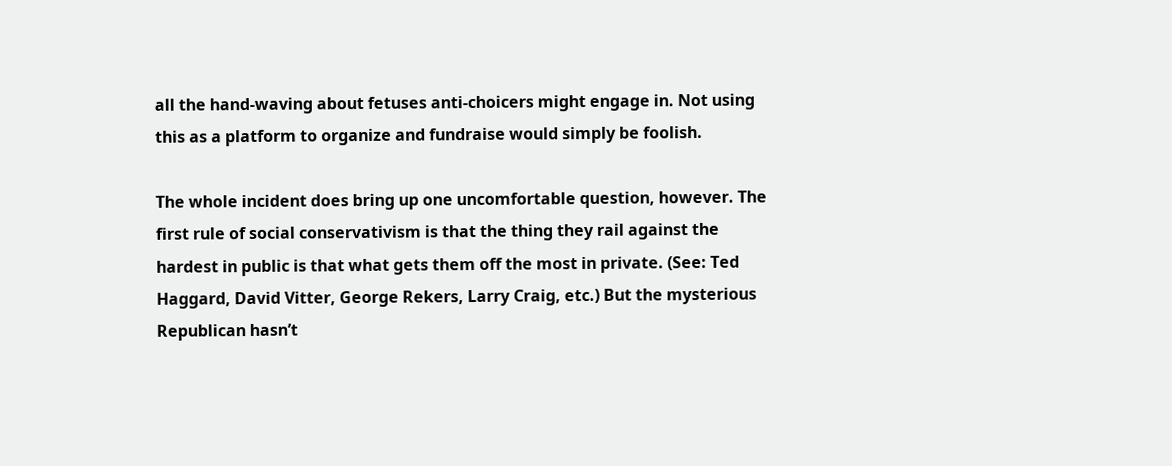all the hand-waving about fetuses anti-choicers might engage in. Not using this as a platform to organize and fundraise would simply be foolish.

The whole incident does bring up one uncomfortable question, however. The first rule of social conservativism is that the thing they rail against the hardest in public is that what gets them off the most in private. (See: Ted Haggard, David Vitter, George Rekers, Larry Craig, etc.) But the mysterious Republican hasn’t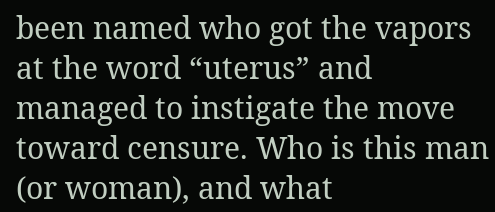been named who got the vapors at the word “uterus” and managed to instigate the move toward censure. Who is this man (or woman), and what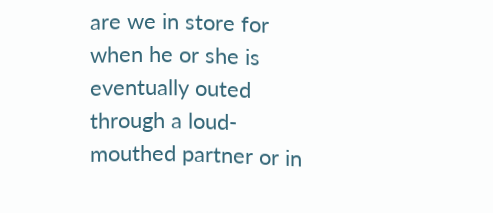are we in store for when he or she is eventually outed through a loud-mouthed partner or in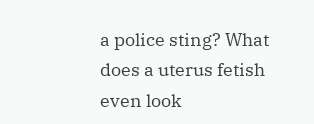a police sting? What does a uterus fetish even look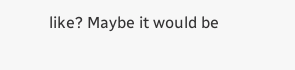like? Maybe it would be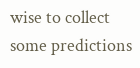wise to collect some predictions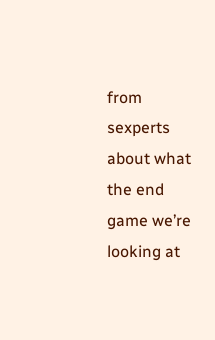from sexperts about what the end game we’re looking at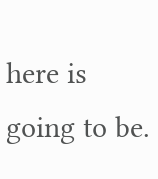here is going to be.